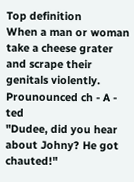Top definition
When a man or woman take a cheese grater and scrape their genitals violently. Prounounced ch - A - ted
"Dudee, did you hear about Johny? He got chauted!"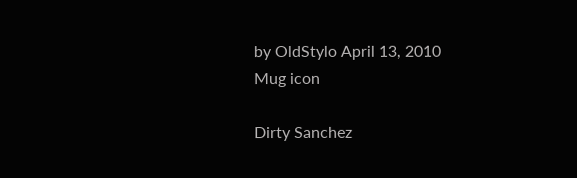by OldStylo April 13, 2010
Mug icon

Dirty Sanchez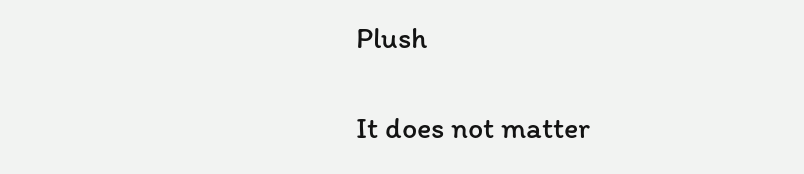Plush

It does not matter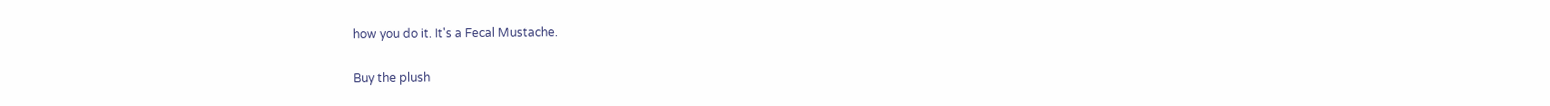how you do it. It's a Fecal Mustache.

Buy the plush